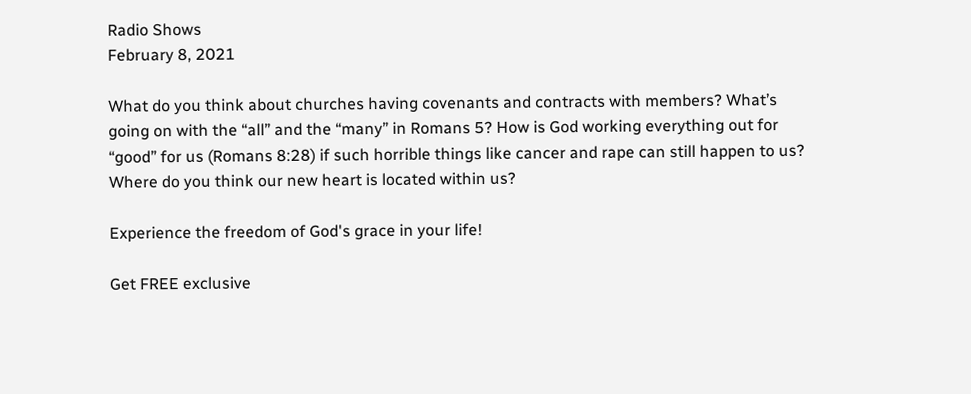Radio Shows
February 8, 2021

What do you think about churches having covenants and contracts with members? What’s going on with the “all” and the “many” in Romans 5? How is God working everything out for “good” for us (Romans 8:28) if such horrible things like cancer and rape can still happen to us? Where do you think our new heart is located within us?

Experience the freedom of God's grace in your life!

Get FREE exclusive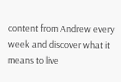content from Andrew every week and discover what it means to live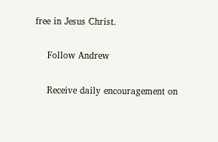free in Jesus Christ.

    Follow Andrew

    Receive daily encouragement on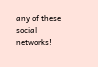any of these social networks!